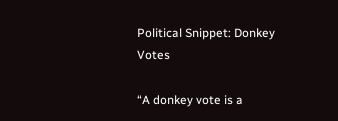Political Snippet: Donkey Votes

“A donkey vote is a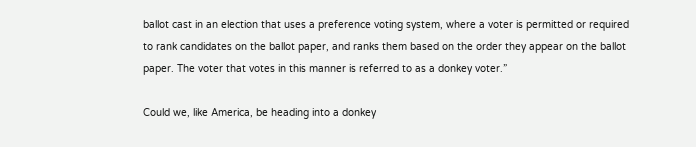ballot cast in an election that uses a preference voting system, where a voter is permitted or required to rank candidates on the ballot paper, and ranks them based on the order they appear on the ballot paper. The voter that votes in this manner is referred to as a donkey voter.”

Could we, like America, be heading into a donkey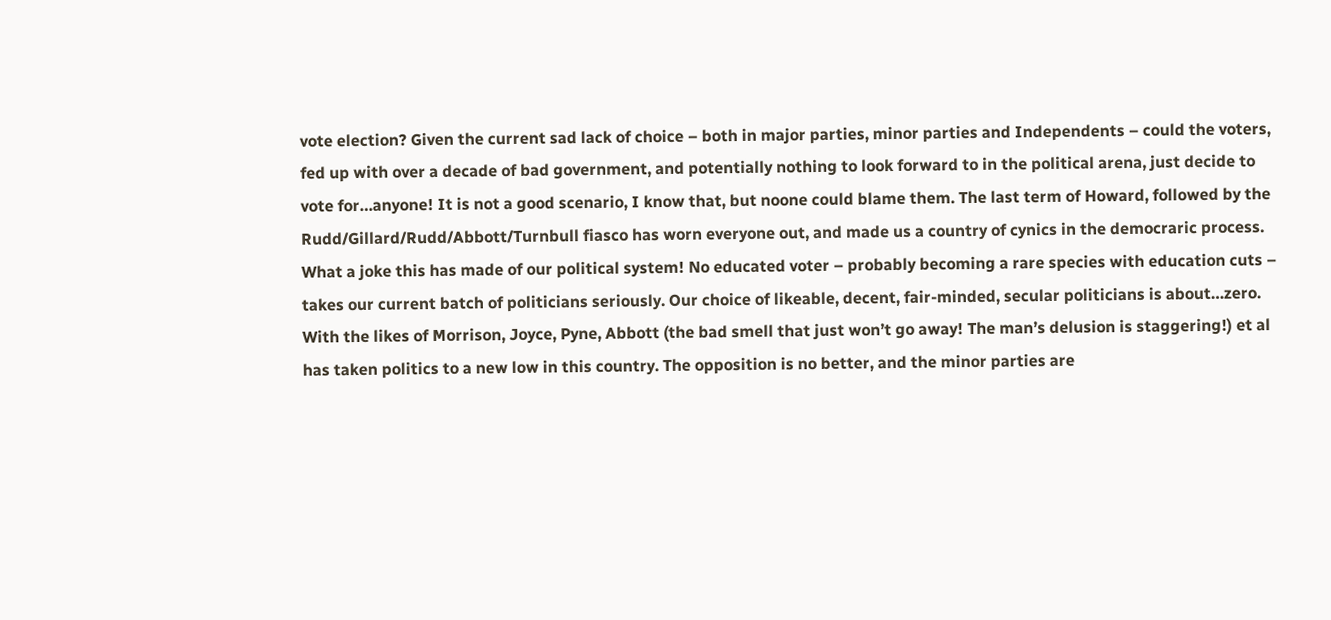vote election? Given the current sad lack of choice – both in major parties, minor parties and Independents – could the voters, fed up with over a decade of bad government, and potentially nothing to look forward to in the political arena, just decide to vote for…anyone! It is not a good scenario, I know that, but noone could blame them. The last term of Howard, followed by the Rudd/Gillard/Rudd/Abbott/Turnbull fiasco has worn everyone out, and made us a country of cynics in the democraric process. What a joke this has made of our political system! No educated voter – probably becoming a rare species with education cuts – takes our current batch of politicians seriously. Our choice of likeable, decent, fair-minded, secular politicians is about…zero. With the likes of Morrison, Joyce, Pyne, Abbott (the bad smell that just won’t go away! The man’s delusion is staggering!) et al has taken politics to a new low in this country. The opposition is no better, and the minor parties are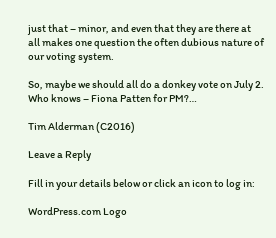just that – minor, and even that they are there at all makes one question the often dubious nature of our voting system.

So, maybe we should all do a donkey vote on July 2. Who knows – Fiona Patten for PM?…

Tim Alderman (C2016)

Leave a Reply

Fill in your details below or click an icon to log in:

WordPress.com Logo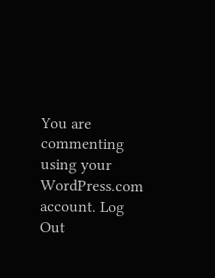You are commenting using your WordPress.com account. Log Out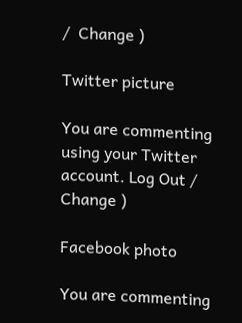/  Change )

Twitter picture

You are commenting using your Twitter account. Log Out /  Change )

Facebook photo

You are commenting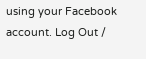using your Facebook account. Log Out /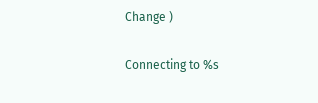Change )

Connecting to %s